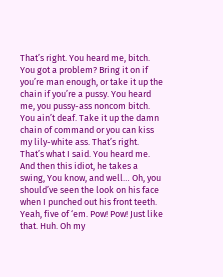That’s right. You heard me, bitch. You got a problem? Bring it on if you’re man enough, or take it up the chain if you’re a pussy. You heard me, you pussy-ass noncom bitch. You ain’t deaf. Take it up the damn chain of command or you can kiss my lily-white ass. That’s right. That’s what I said. You heard me. And then this idiot, he takes a swing, You know, and well… Oh, you should’ve seen the look on his face when I punched out his front teeth. Yeah, five of ‘em. Pow! Pow! Just like that. Huh. Oh my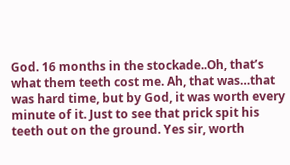God. 16 months in the stockade..Oh, that’s what them teeth cost me. Ah, that was…that was hard time, but by God, it was worth every minute of it. Just to see that prick spit his teeth out on the ground. Yes sir, worth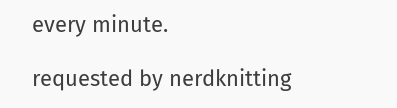every minute.

requested by nerdknitting